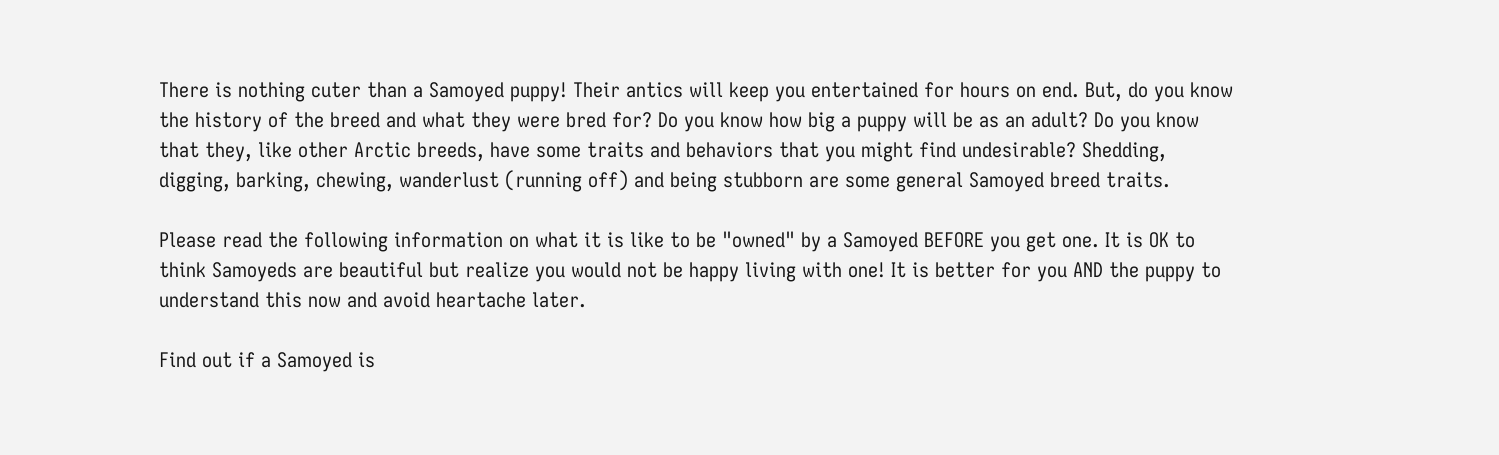There is nothing cuter than a Samoyed puppy! Their antics will keep you entertained for hours on end. But, do you know the history of the breed and what they were bred for? Do you know how big a puppy will be as an adult? Do you know that they, like other Arctic breeds, have some traits and behaviors that you might find undesirable? Shedding, digging, barking, chewing, wanderlust (running off) and being stubborn are some general Samoyed breed traits.

Please read the following information on what it is like to be "owned" by a Samoyed BEFORE you get one. It is OK to think Samoyeds are beautiful but realize you would not be happy living with one! It is better for you AND the puppy to understand this now and avoid heartache later.

Find out if a Samoyed is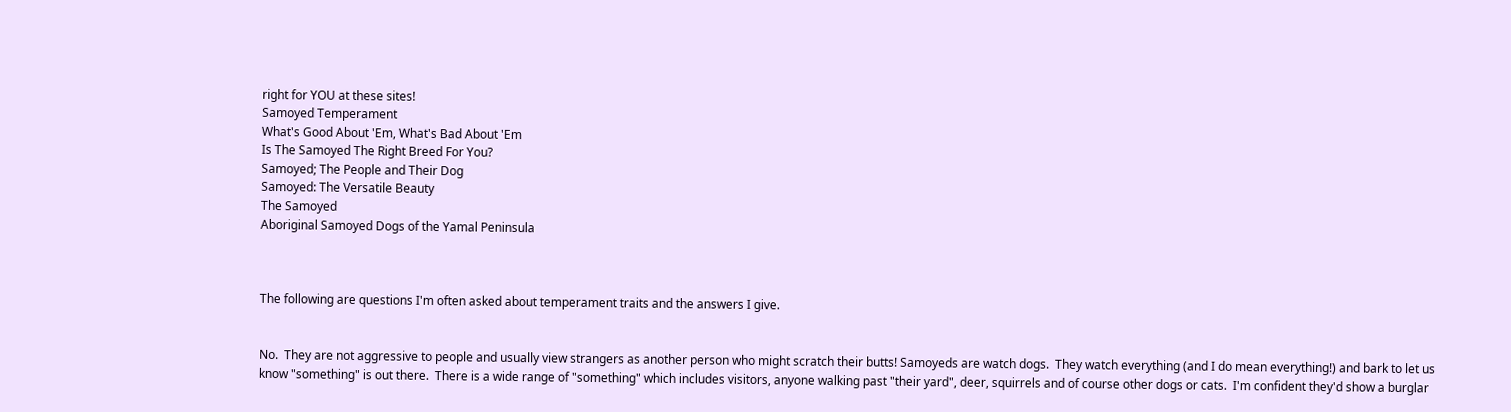right for YOU at these sites!
Samoyed Temperament
What's Good About 'Em, What's Bad About 'Em
Is The Samoyed The Right Breed For You?
Samoyed; The People and Their Dog
Samoyed: The Versatile Beauty
The Samoyed
Aboriginal Samoyed Dogs of the Yamal Peninsula



The following are questions I'm often asked about temperament traits and the answers I give.


No.  They are not aggressive to people and usually view strangers as another person who might scratch their butts! Samoyeds are watch dogs.  They watch everything (and I do mean everything!) and bark to let us know "something" is out there.  There is a wide range of "something" which includes visitors, anyone walking past "their yard", deer, squirrels and of course other dogs or cats.  I'm confident they'd show a burglar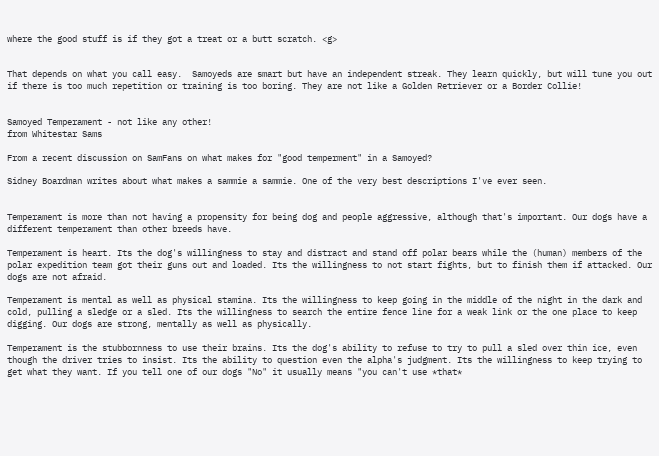where the good stuff is if they got a treat or a butt scratch. <g>


That depends on what you call easy.  Samoyeds are smart but have an independent streak. They learn quickly, but will tune you out if there is too much repetition or training is too boring. They are not like a Golden Retriever or a Border Collie!


Samoyed Temperament - not like any other!
from Whitestar Sams

From a recent discussion on SamFans on what makes for "good temperment" in a Samoyed?

Sidney Boardman writes about what makes a sammie a sammie. One of the very best descriptions I've ever seen.


Temperament is more than not having a propensity for being dog and people aggressive, although that's important. Our dogs have a different temperament than other breeds have.

Temperament is heart. Its the dog's willingness to stay and distract and stand off polar bears while the (human) members of the polar expedition team got their guns out and loaded. Its the willingness to not start fights, but to finish them if attacked. Our dogs are not afraid.

Temperament is mental as well as physical stamina. Its the willingness to keep going in the middle of the night in the dark and cold, pulling a sledge or a sled. Its the willingness to search the entire fence line for a weak link or the one place to keep digging. Our dogs are strong, mentally as well as physically.

Temperament is the stubbornness to use their brains. Its the dog's ability to refuse to try to pull a sled over thin ice, even though the driver tries to insist. Its the ability to question even the alpha's judgment. Its the willingness to keep trying to get what they want. If you tell one of our dogs "No" it usually means "you can't use *that*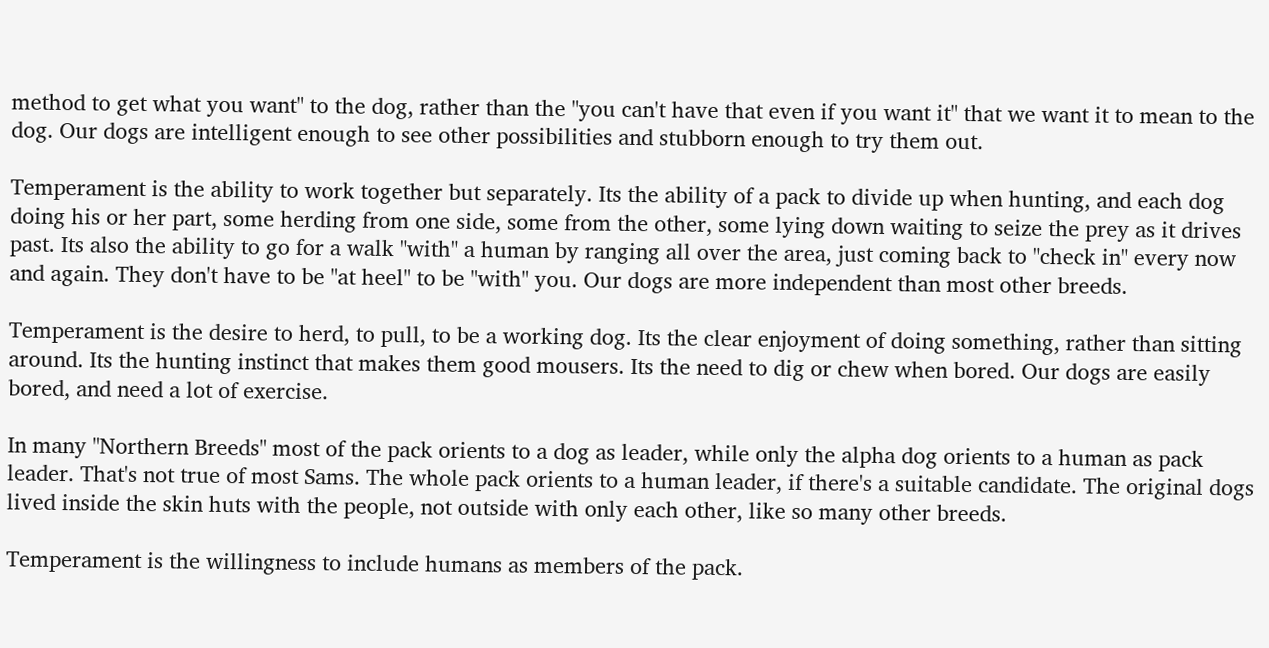method to get what you want" to the dog, rather than the "you can't have that even if you want it" that we want it to mean to the dog. Our dogs are intelligent enough to see other possibilities and stubborn enough to try them out.

Temperament is the ability to work together but separately. Its the ability of a pack to divide up when hunting, and each dog doing his or her part, some herding from one side, some from the other, some lying down waiting to seize the prey as it drives past. Its also the ability to go for a walk "with" a human by ranging all over the area, just coming back to "check in" every now and again. They don't have to be "at heel" to be "with" you. Our dogs are more independent than most other breeds.

Temperament is the desire to herd, to pull, to be a working dog. Its the clear enjoyment of doing something, rather than sitting around. Its the hunting instinct that makes them good mousers. Its the need to dig or chew when bored. Our dogs are easily bored, and need a lot of exercise.

In many "Northern Breeds" most of the pack orients to a dog as leader, while only the alpha dog orients to a human as pack leader. That's not true of most Sams. The whole pack orients to a human leader, if there's a suitable candidate. The original dogs lived inside the skin huts with the people, not outside with only each other, like so many other breeds.

Temperament is the willingness to include humans as members of the pack.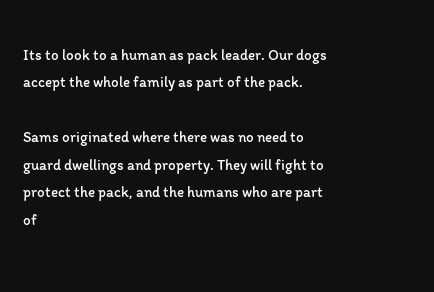Its to look to a human as pack leader. Our dogs accept the whole family as part of the pack.

Sams originated where there was no need to guard dwellings and property. They will fight to protect the pack, and the humans who are part of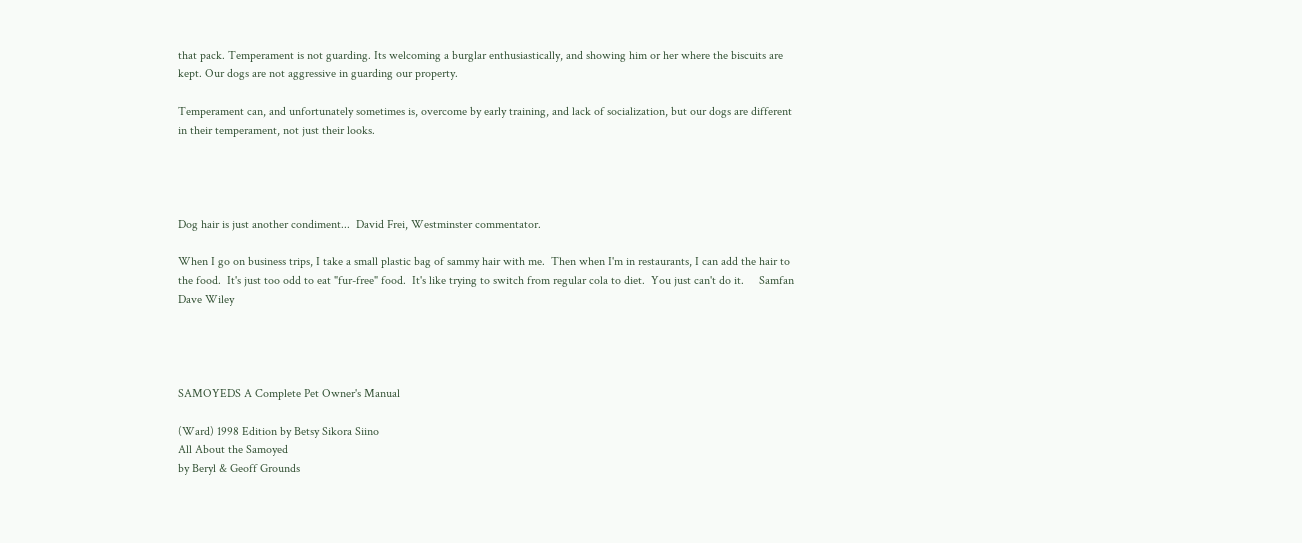that pack. Temperament is not guarding. Its welcoming a burglar enthusiastically, and showing him or her where the biscuits are kept. Our dogs are not aggressive in guarding our property.

Temperament can, and unfortunately sometimes is, overcome by early training, and lack of socialization, but our dogs are different in their temperament, not just their looks.




Dog hair is just another condiment...  David Frei, Westminster commentator.

When I go on business trips, I take a small plastic bag of sammy hair with me.  Then when I'm in restaurants, I can add the hair to the food.  It's just too odd to eat "fur-free" food.  It's like trying to switch from regular cola to diet.  You just can't do it.     Samfan Dave Wiley




SAMOYEDS A Complete Pet Owner's Manual

(Ward) 1998 Edition by Betsy Sikora Siino
All About the Samoyed
by Beryl & Geoff Grounds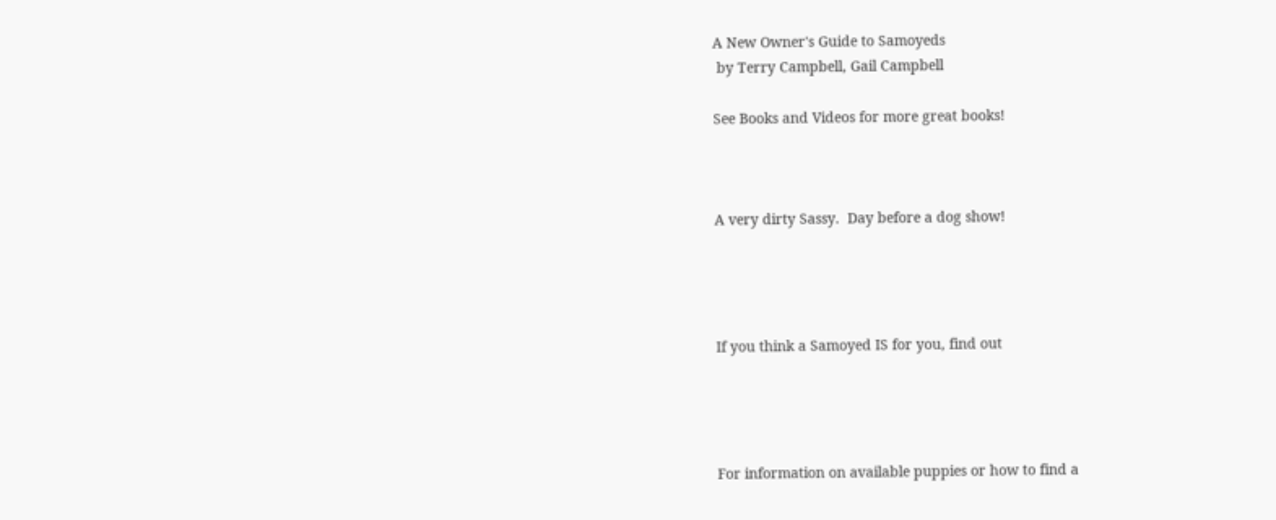A New Owner's Guide to Samoyeds
 by Terry Campbell, Gail Campbell

See Books and Videos for more great books!



A very dirty Sassy.  Day before a dog show!




If you think a Samoyed IS for you, find out




For information on available puppies or how to find a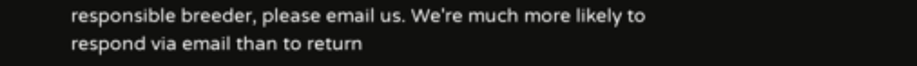responsible breeder, please email us. We're much more likely to respond via email than to return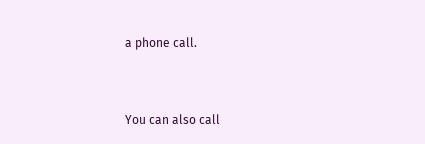a phone call.


You can also call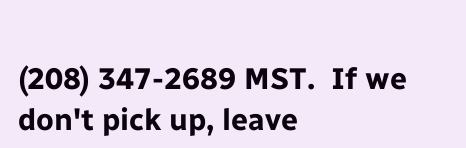(208) 347-2689 MST.  If we don't pick up, leave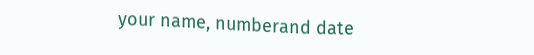your name, numberand date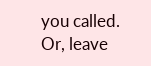you called.  Or, leave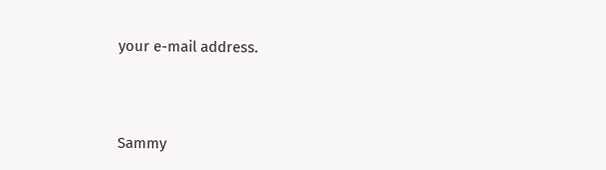your e-mail address.




Sammy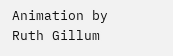Animation by
Ruth Gillum